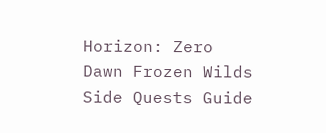Horizon: Zero Dawn Frozen Wilds Side Quests Guide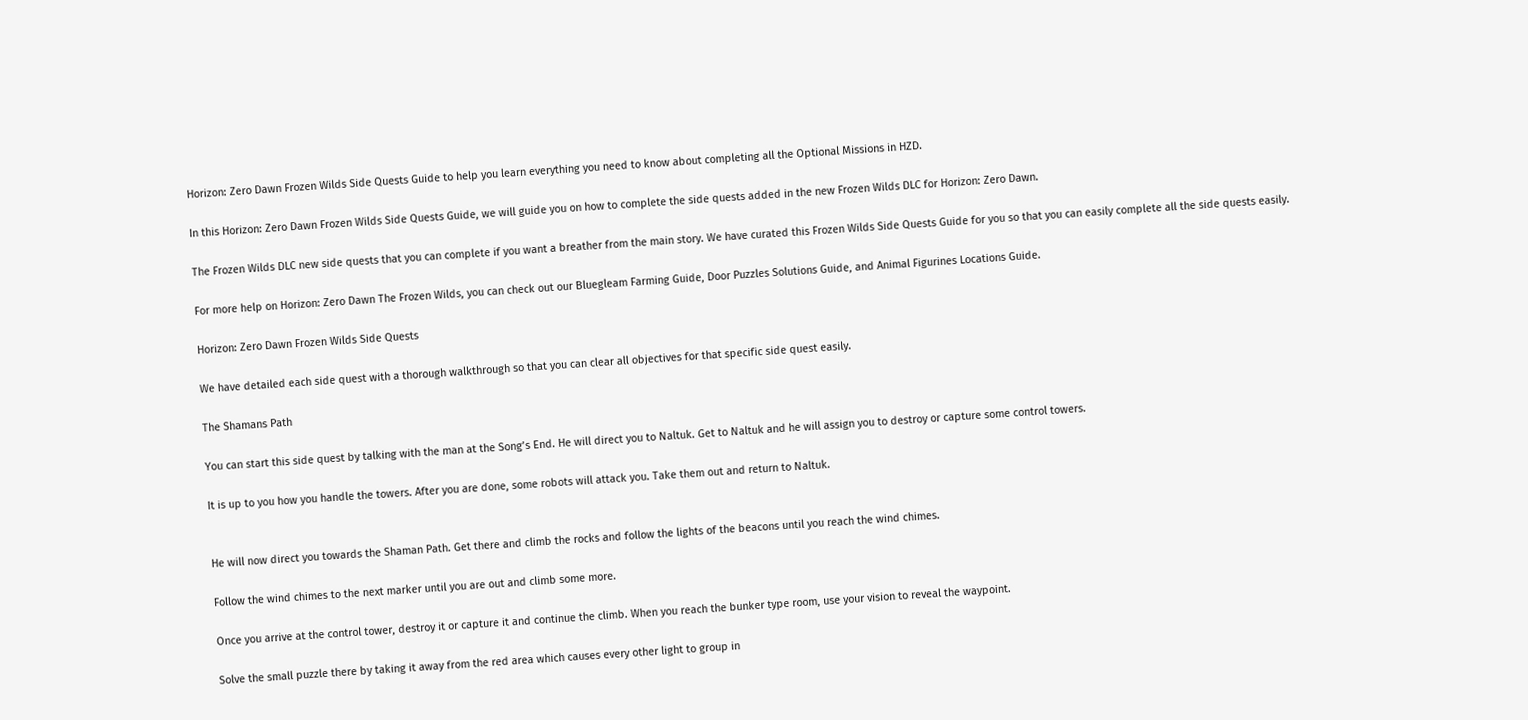Horizon: Zero Dawn Frozen Wilds Side Quests Guide to help you learn everything you need to know about completing all the Optional Missions in HZD.

In this Horizon: Zero Dawn Frozen Wilds Side Quests Guide, we will guide you on how to complete the side quests added in the new Frozen Wilds DLC for Horizon: Zero Dawn.

The Frozen Wilds DLC new side quests that you can complete if you want a breather from the main story. We have curated this Frozen Wilds Side Quests Guide for you so that you can easily complete all the side quests easily.

For more help on Horizon: Zero Dawn The Frozen Wilds, you can check out our Bluegleam Farming Guide, Door Puzzles Solutions Guide, and Animal Figurines Locations Guide.

Horizon: Zero Dawn Frozen Wilds Side Quests

We have detailed each side quest with a thorough walkthrough so that you can clear all objectives for that specific side quest easily.

The Shamans Path

You can start this side quest by talking with the man at the Song’s End. He will direct you to Naltuk. Get to Naltuk and he will assign you to destroy or capture some control towers.

It is up to you how you handle the towers. After you are done, some robots will attack you. Take them out and return to Naltuk.


He will now direct you towards the Shaman Path. Get there and climb the rocks and follow the lights of the beacons until you reach the wind chimes.

Follow the wind chimes to the next marker until you are out and climb some more.

Once you arrive at the control tower, destroy it or capture it and continue the climb. When you reach the bunker type room, use your vision to reveal the waypoint.

Solve the small puzzle there by taking it away from the red area which causes every other light to group in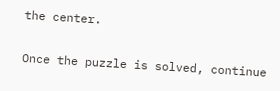the center.

Once the puzzle is solved, continue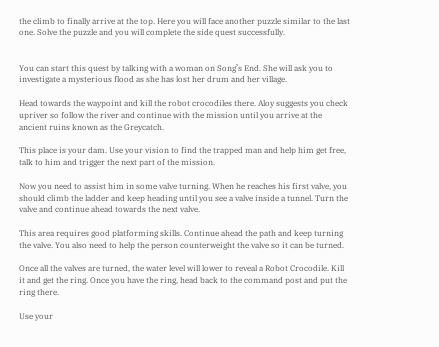the climb to finally arrive at the top. Here you will face another puzzle similar to the last one. Solve the puzzle and you will complete the side quest successfully.


You can start this quest by talking with a woman on Song’s End. She will ask you to investigate a mysterious flood as she has lost her drum and her village.

Head towards the waypoint and kill the robot crocodiles there. Aloy suggests you check upriver so follow the river and continue with the mission until you arrive at the ancient ruins known as the Greycatch.

This place is your dam. Use your vision to find the trapped man and help him get free, talk to him and trigger the next part of the mission.

Now you need to assist him in some valve turning. When he reaches his first valve, you should climb the ladder and keep heading until you see a valve inside a tunnel. Turn the valve and continue ahead towards the next valve.

This area requires good platforming skills. Continue ahead the path and keep turning the valve. You also need to help the person counterweight the valve so it can be turned.

Once all the valves are turned, the water level will lower to reveal a Robot Crocodile. Kill it and get the ring. Once you have the ring, head back to the command post and put the ring there.

Use your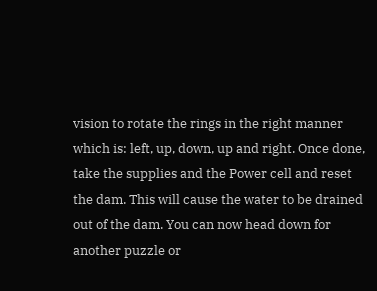vision to rotate the rings in the right manner which is: left, up, down, up and right. Once done, take the supplies and the Power cell and reset the dam. This will cause the water to be drained out of the dam. You can now head down for another puzzle or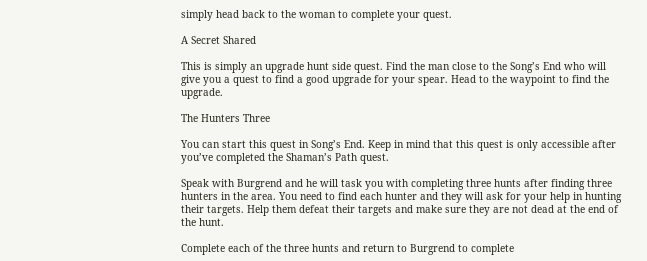simply head back to the woman to complete your quest.

A Secret Shared

This is simply an upgrade hunt side quest. Find the man close to the Song’s End who will give you a quest to find a good upgrade for your spear. Head to the waypoint to find the upgrade.

The Hunters Three

You can start this quest in Song’s End. Keep in mind that this quest is only accessible after you’ve completed the Shaman’s Path quest.

Speak with Burgrend and he will task you with completing three hunts after finding three hunters in the area. You need to find each hunter and they will ask for your help in hunting their targets. Help them defeat their targets and make sure they are not dead at the end of the hunt.

Complete each of the three hunts and return to Burgrend to complete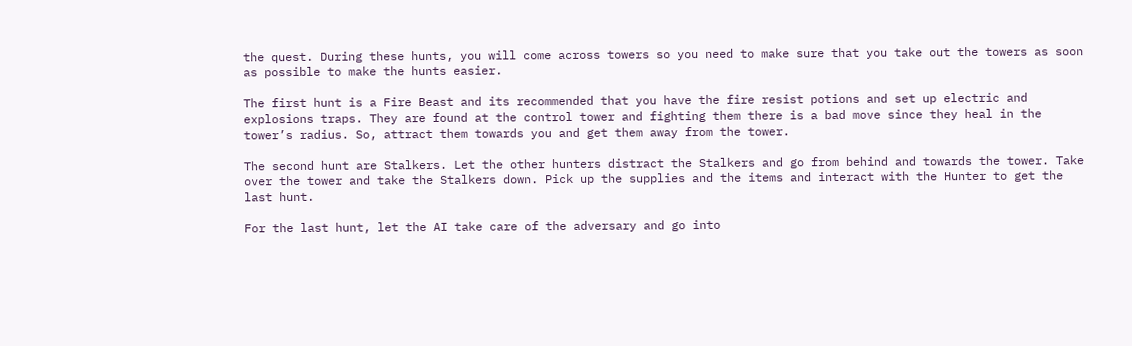the quest. During these hunts, you will come across towers so you need to make sure that you take out the towers as soon as possible to make the hunts easier.

The first hunt is a Fire Beast and its recommended that you have the fire resist potions and set up electric and explosions traps. They are found at the control tower and fighting them there is a bad move since they heal in the tower’s radius. So, attract them towards you and get them away from the tower.

The second hunt are Stalkers. Let the other hunters distract the Stalkers and go from behind and towards the tower. Take over the tower and take the Stalkers down. Pick up the supplies and the items and interact with the Hunter to get the last hunt.

For the last hunt, let the AI take care of the adversary and go into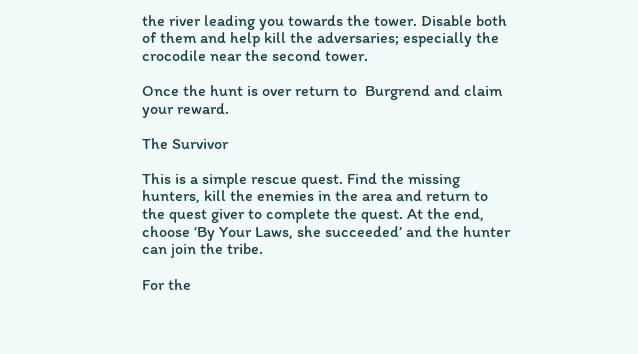the river leading you towards the tower. Disable both of them and help kill the adversaries; especially the crocodile near the second tower.

Once the hunt is over return to  Burgrend and claim your reward.

The Survivor

This is a simple rescue quest. Find the missing hunters, kill the enemies in the area and return to the quest giver to complete the quest. At the end, choose ‘By Your Laws, she succeeded’ and the hunter can join the tribe.

For the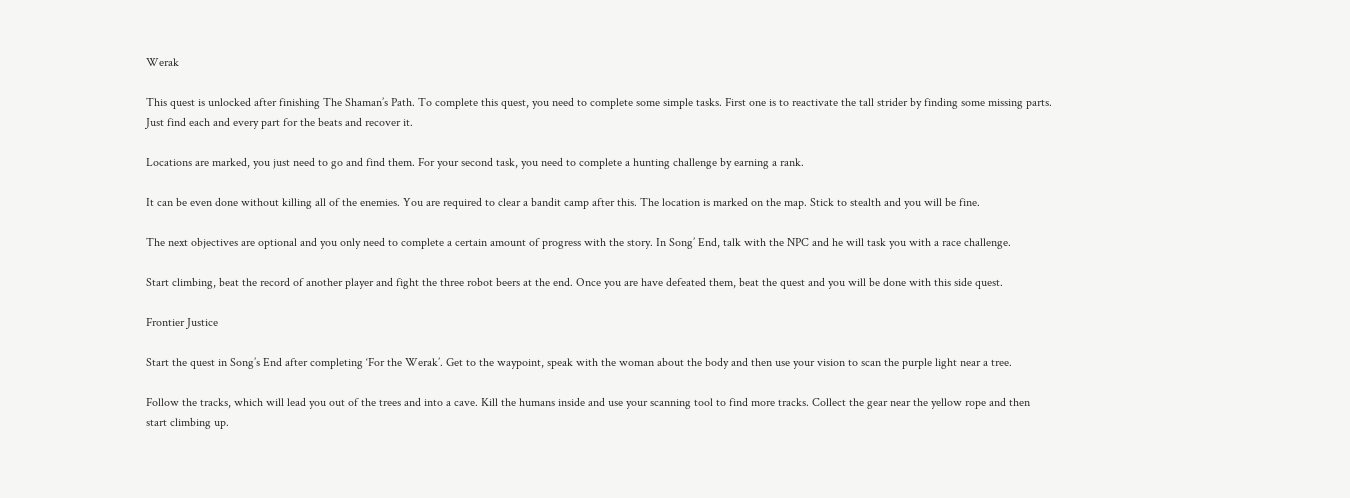Werak

This quest is unlocked after finishing The Shaman’s Path. To complete this quest, you need to complete some simple tasks. First one is to reactivate the tall strider by finding some missing parts. Just find each and every part for the beats and recover it.

Locations are marked, you just need to go and find them. For your second task, you need to complete a hunting challenge by earning a rank.

It can be even done without killing all of the enemies. You are required to clear a bandit camp after this. The location is marked on the map. Stick to stealth and you will be fine.

The next objectives are optional and you only need to complete a certain amount of progress with the story. In Song’ End, talk with the NPC and he will task you with a race challenge.

Start climbing, beat the record of another player and fight the three robot beers at the end. Once you are have defeated them, beat the quest and you will be done with this side quest.

Frontier Justice

Start the quest in Song’s End after completing ‘For the Werak’. Get to the waypoint, speak with the woman about the body and then use your vision to scan the purple light near a tree.

Follow the tracks, which will lead you out of the trees and into a cave. Kill the humans inside and use your scanning tool to find more tracks. Collect the gear near the yellow rope and then start climbing up.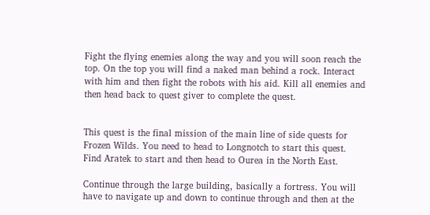Fight the flying enemies along the way and you will soon reach the top. On the top you will find a naked man behind a rock. Interact with him and then fight the robots with his aid. Kill all enemies and then head back to quest giver to complete the quest.


This quest is the final mission of the main line of side quests for Frozen Wilds. You need to head to Longnotch to start this quest. Find Aratek to start and then head to Ourea in the North East.

Continue through the large building, basically a fortress. You will have to navigate up and down to continue through and then at the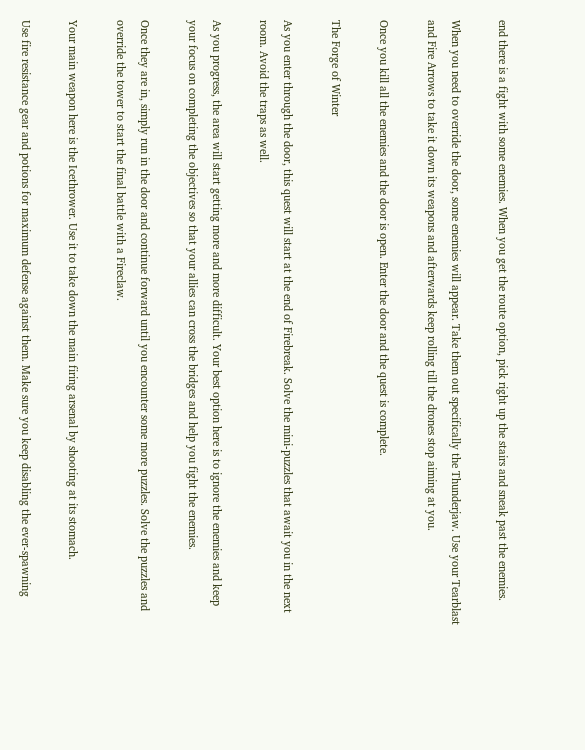end there is a fight with some enemies. When you get the route option, pick right up the stairs and sneak past the enemies.

When you need to override the door, some enemies will appear. Take them out specifically the Thunderjaw. Use your Tearblast and Fire Arrows to take it down its weapons and afterwards keep rolling till the drones stop aiming at you.

Once you kill all the enemies and the door is open. Enter the door and the quest is complete.

The Forge of Winter

As you enter through the door, this quest will start at the end of Firebreak. Solve the mini-puzzles that await you in the next room. Avoid the traps as well.

As you progress, the area will start getting more and more difficult. Your best option here is to ignore the enemies and keep your focus on completing the objectives so that your allies can cross the bridges and help you fight the enemies.

Once they are in, simply run in the door and continue forward until you encounter some more puzzles. Solve the puzzles and override the tower to start the final battle with a Fireclaw.

Your main weapon here is the Icethrower. Use it to take down the main firing arsenal by shooting at its stomach.

Use fire resistance gear and potions for maximum defense against them. Make sure you keep disabling the ever-spawning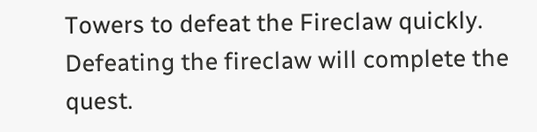Towers to defeat the Fireclaw quickly. Defeating the fireclaw will complete the quest.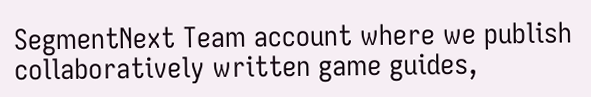SegmentNext Team account where we publish collaboratively written game guides,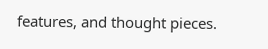features, and thought pieces.